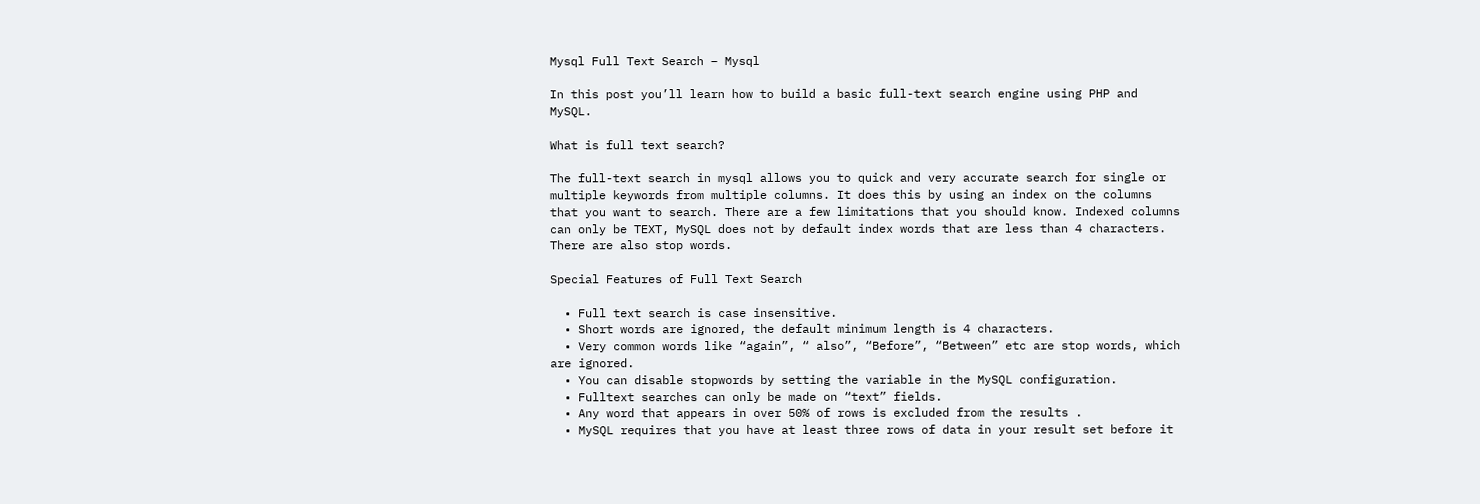Mysql Full Text Search – Mysql

In this post you’ll learn how to build a basic full-text search engine using PHP and MySQL.

What is full text search?

The full-text search in mysql allows you to quick and very accurate search for single or multiple keywords from multiple columns. It does this by using an index on the columns that you want to search. There are a few limitations that you should know. Indexed columns can only be TEXT, MySQL does not by default index words that are less than 4 characters. There are also stop words.

Special Features of Full Text Search

  • Full text search is case insensitive.
  • Short words are ignored, the default minimum length is 4 characters.
  • Very common words like “again”, “ also”, “Before”, “Between” etc are stop words, which are ignored.
  • You can disable stopwords by setting the variable in the MySQL configuration.
  • Fulltext searches can only be made on “text” fields.
  • Any word that appears in over 50% of rows is excluded from the results .
  • MySQL requires that you have at least three rows of data in your result set before it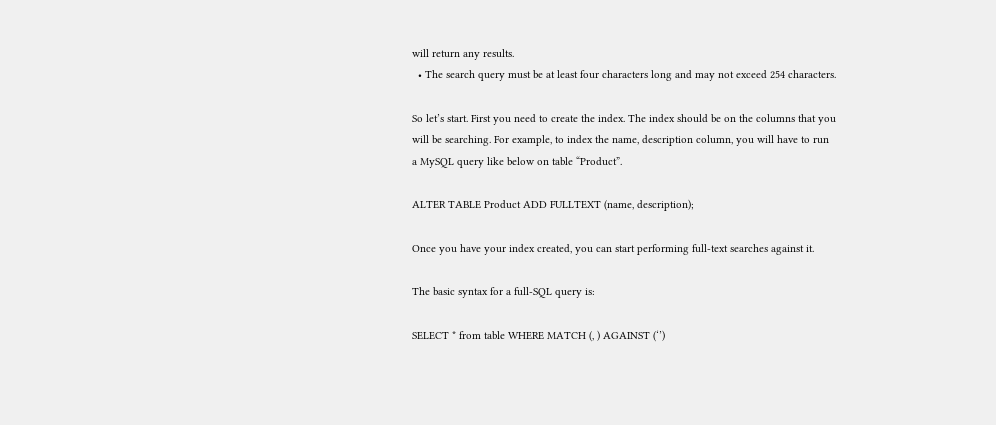will return any results.
  • The search query must be at least four characters long and may not exceed 254 characters.

So let’s start. First you need to create the index. The index should be on the columns that you will be searching. For example, to index the name, description column, you will have to run a MySQL query like below on table “Product”.

ALTER TABLE Product ADD FULLTEXT (name, description);

Once you have your index created, you can start performing full-text searches against it.

The basic syntax for a full-SQL query is:

SELECT * from table WHERE MATCH (, ) AGAINST (‘’)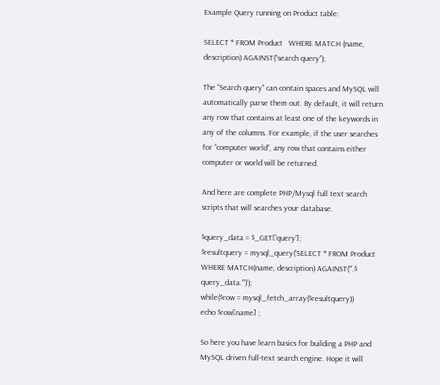Example Query running on Product table:

SELECT * FROM Product   WHERE MATCH (name, description) AGAINST(“search query”);

The “Search query” can contain spaces and MySQL will automatically parse them out. By default, it will return any row that contains at least one of the keywords in any of the columns. For example, if the user searches for “computer world”, any row that contains either computer or world will be returned.

And here are complete PHP/Mysql full text search scripts that will searches your database.

$query_data = $_GET['query'];
$resultquery = mysql_query(‘SELECT * FROM Product  WHERE MATCH(name, description) AGAINST(“‘.$ query_data.‘”)’);
while($row = mysql_fetch_array($resultquery))
echo $row[name] ;

So here you have learn basics for building a PHP and MySQL driven full-text search engine. Hope it will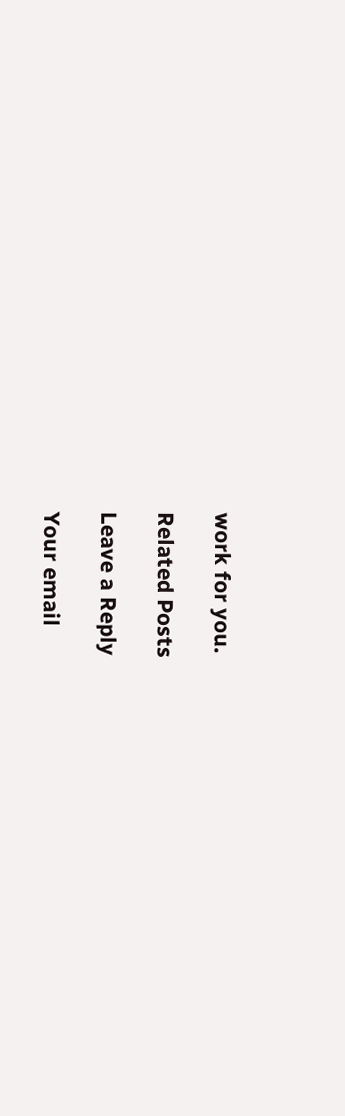work for you.

Related Posts

Leave a Reply

Your email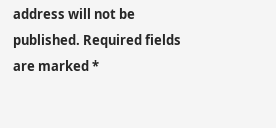address will not be published. Required fields are marked *